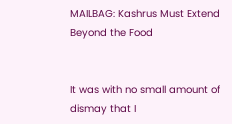MAILBAG: Kashrus Must Extend Beyond the Food


It was with no small amount of dismay that I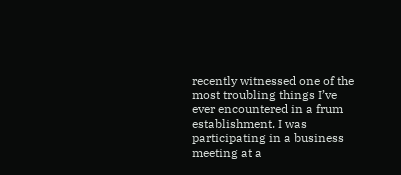recently witnessed one of the most troubling things I’ve ever encountered in a frum establishment. I was participating in a business meeting at a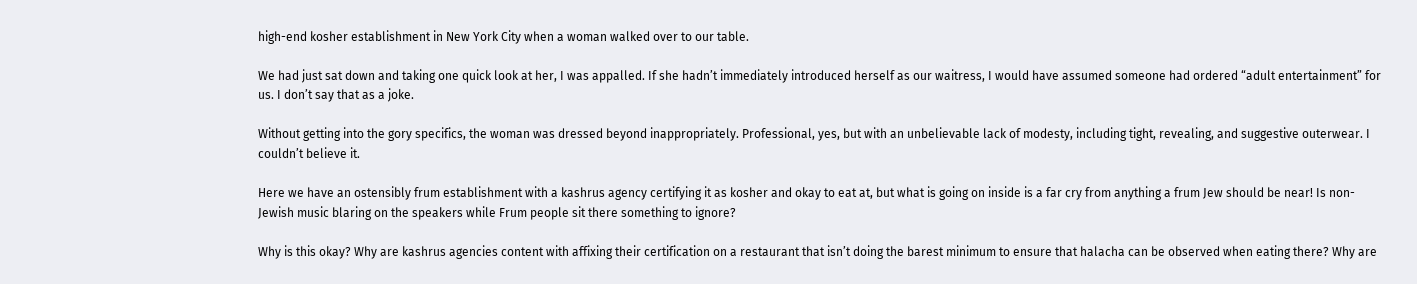high-end kosher establishment in New York City when a woman walked over to our table.

We had just sat down and taking one quick look at her, I was appalled. If she hadn’t immediately introduced herself as our waitress, I would have assumed someone had ordered “adult entertainment” for us. I don’t say that as a joke.

Without getting into the gory specifics, the woman was dressed beyond inappropriately. Professional, yes, but with an unbelievable lack of modesty, including tight, revealing, and suggestive outerwear. I couldn’t believe it.

Here we have an ostensibly frum establishment with a kashrus agency certifying it as kosher and okay to eat at, but what is going on inside is a far cry from anything a frum Jew should be near! Is non-Jewish music blaring on the speakers while Frum people sit there something to ignore?

Why is this okay? Why are kashrus agencies content with affixing their certification on a restaurant that isn’t doing the barest minimum to ensure that halacha can be observed when eating there? Why are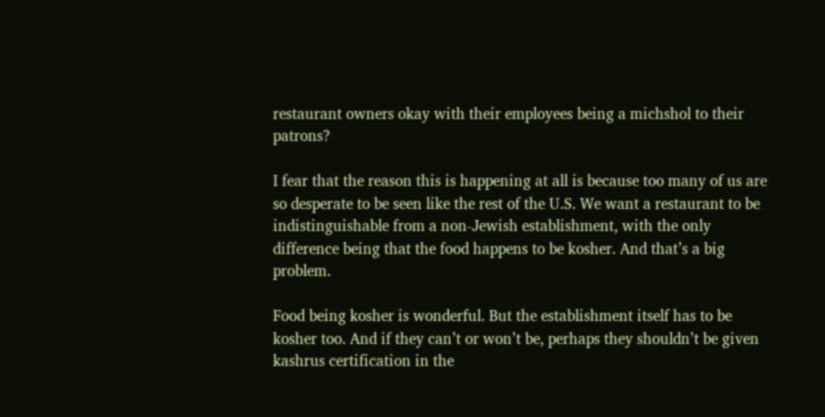restaurant owners okay with their employees being a michshol to their patrons?

I fear that the reason this is happening at all is because too many of us are so desperate to be seen like the rest of the U.S. We want a restaurant to be indistinguishable from a non-Jewish establishment, with the only difference being that the food happens to be kosher. And that’s a big problem.

Food being kosher is wonderful. But the establishment itself has to be kosher too. And if they can’t or won’t be, perhaps they shouldn’t be given kashrus certification in the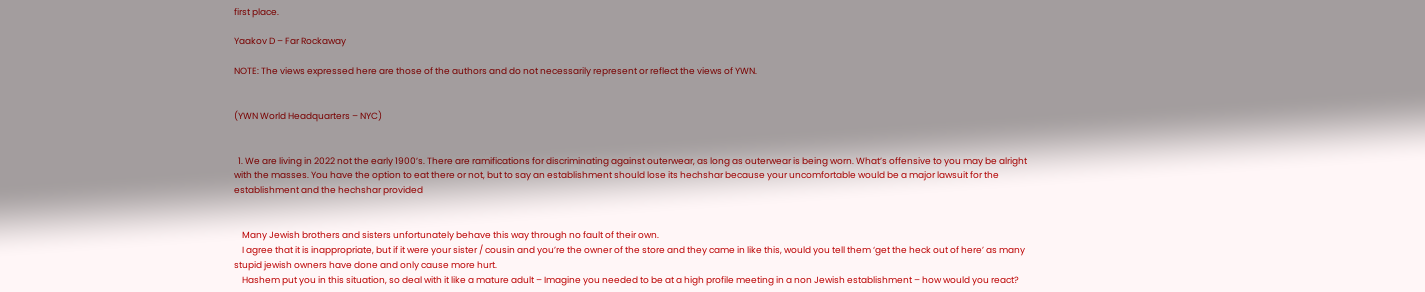first place.

Yaakov D – Far Rockaway

NOTE: The views expressed here are those of the authors and do not necessarily represent or reflect the views of YWN.


(YWN World Headquarters – NYC)


  1. We are living in 2022 not the early 1900’s. There are ramifications for discriminating against outerwear, as long as outerwear is being worn. What’s offensive to you may be alright with the masses. You have the option to eat there or not, but to say an establishment should lose its hechshar because your uncomfortable would be a major lawsuit for the establishment and the hechshar provided


    Many Jewish brothers and sisters unfortunately behave this way through no fault of their own.
    I agree that it is inappropriate, but if it were your sister / cousin and you’re the owner of the store and they came in like this, would you tell them ‘get the heck out of here’ as many stupid jewish owners have done and only cause more hurt.
    Hashem put you in this situation, so deal with it like a mature adult – Imagine you needed to be at a high profile meeting in a non Jewish establishment – how would you react?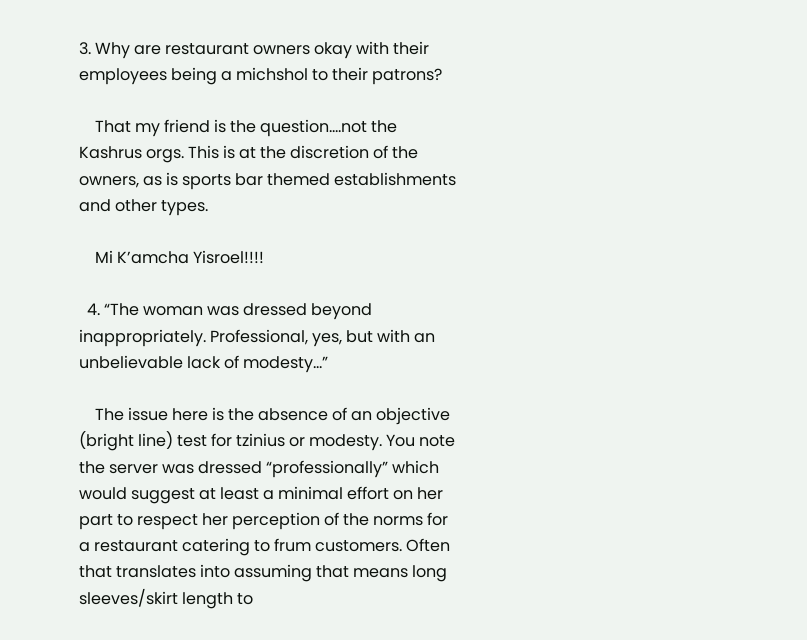3. Why are restaurant owners okay with their employees being a michshol to their patrons?

    That my friend is the question….not the Kashrus orgs. This is at the discretion of the owners, as is sports bar themed establishments and other types.

    Mi K’amcha Yisroel!!!!

  4. “The woman was dressed beyond inappropriately. Professional, yes, but with an unbelievable lack of modesty…”

    The issue here is the absence of an objective (bright line) test for tzinius or modesty. You note the server was dressed “professionally” which would suggest at least a minimal effort on her part to respect her perception of the norms for a restaurant catering to frum customers. Often that translates into assuming that means long sleeves/skirt length to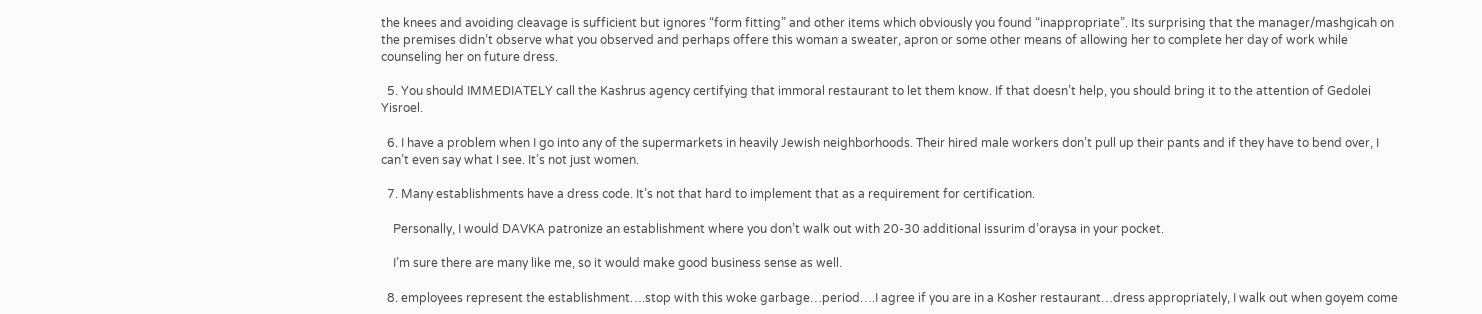the knees and avoiding cleavage is sufficient but ignores “form fitting” and other items which obviously you found “inappropriate”. Its surprising that the manager/mashgicah on the premises didn’t observe what you observed and perhaps offere this woman a sweater, apron or some other means of allowing her to complete her day of work while counseling her on future dress.

  5. You should IMMEDIATELY call the Kashrus agency certifying that immoral restaurant to let them know. If that doesn’t help, you should bring it to the attention of Gedolei Yisroel.

  6. I have a problem when I go into any of the supermarkets in heavily Jewish neighborhoods. Their hired male workers don’t pull up their pants and if they have to bend over, I can’t even say what I see. It’s not just women.

  7. Many establishments have a dress code. It’s not that hard to implement that as a requirement for certification.

    Personally, I would DAVKA patronize an establishment where you don’t walk out with 20-30 additional issurim d’oraysa in your pocket.

    I’m sure there are many like me, so it would make good business sense as well.

  8. employees represent the establishment….stop with this woke garbage…period….I agree if you are in a Kosher restaurant…dress appropriately, I walk out when goyem come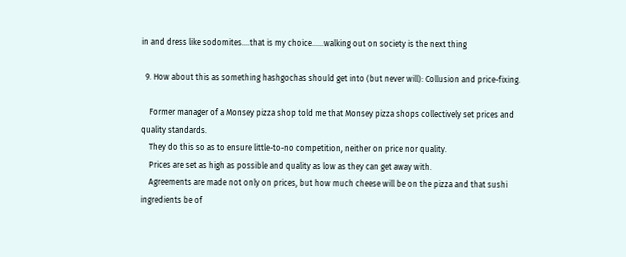in and dress like sodomites….that is my choice……walking out on society is the next thing

  9. How about this as something hashgochas should get into (but never will): Collusion and price-fixing.

    Former manager of a Monsey pizza shop told me that Monsey pizza shops collectively set prices and quality standards.
    They do this so as to ensure little-to-no competition, neither on price nor quality.
    Prices are set as high as possible and quality as low as they can get away with.
    Agreements are made not only on prices, but how much cheese will be on the pizza and that sushi ingredients be of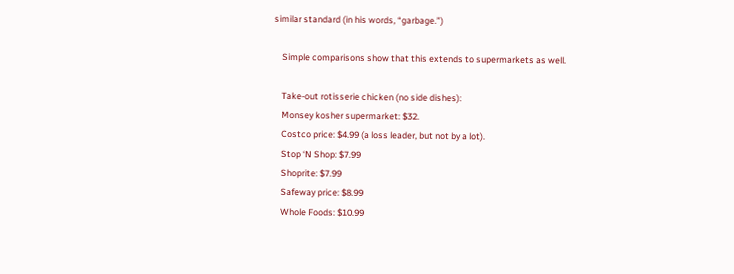similar standard (in his words, “garbage.”)

    Simple comparisons show that this extends to supermarkets as well.

    Take-out rotisserie chicken (no side dishes):
    Monsey kosher supermarket: $32.
    Costco price: $4.99 (a loss leader, but not by a lot).
    Stop ‘N Shop: $7.99
    Shoprite: $7.99
    Safeway price: $8.99
    Whole Foods: $10.99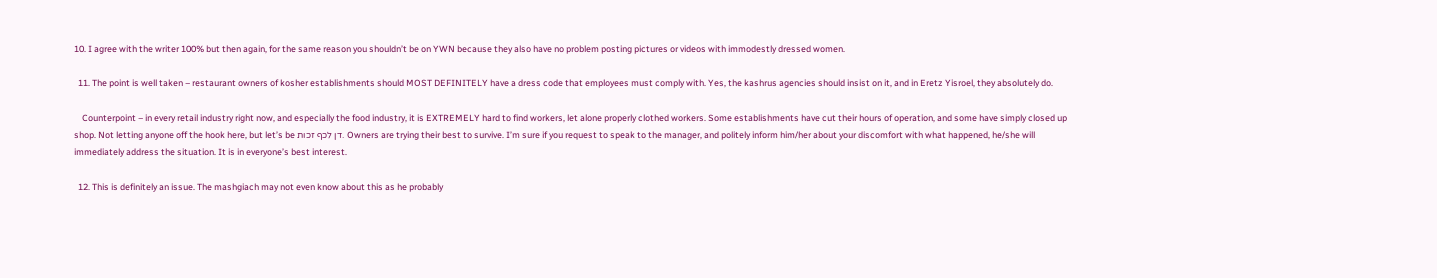10. I agree with the writer 100% but then again, for the same reason you shouldn’t be on YWN because they also have no problem posting pictures or videos with immodestly dressed women.

  11. The point is well taken – restaurant owners of kosher establishments should MOST DEFINITELY have a dress code that employees must comply with. Yes, the kashrus agencies should insist on it, and in Eretz Yisroel, they absolutely do.

    Counterpoint – in every retail industry right now, and especially the food industry, it is EXTREMELY hard to find workers, let alone properly clothed workers. Some establishments have cut their hours of operation, and some have simply closed up shop. Not letting anyone off the hook here, but let’s be דן לכף זכות. Owners are trying their best to survive. I’m sure if you request to speak to the manager, and politely inform him/her about your discomfort with what happened, he/she will immediately address the situation. It is in everyone’s best interest.

  12. This is definitely an issue. The mashgiach may not even know about this as he probably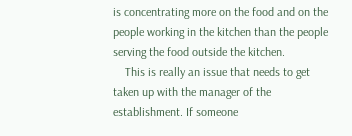is concentrating more on the food and on the people working in the kitchen than the people serving the food outside the kitchen.
    This is really an issue that needs to get taken up with the manager of the establishment. If someone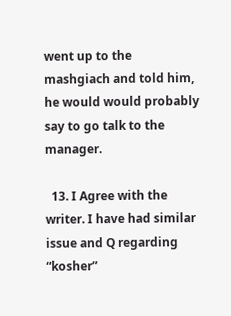went up to the mashgiach and told him, he would would probably say to go talk to the manager.

  13. I Agree with the writer. I have had similar issue and Q regarding “kosher”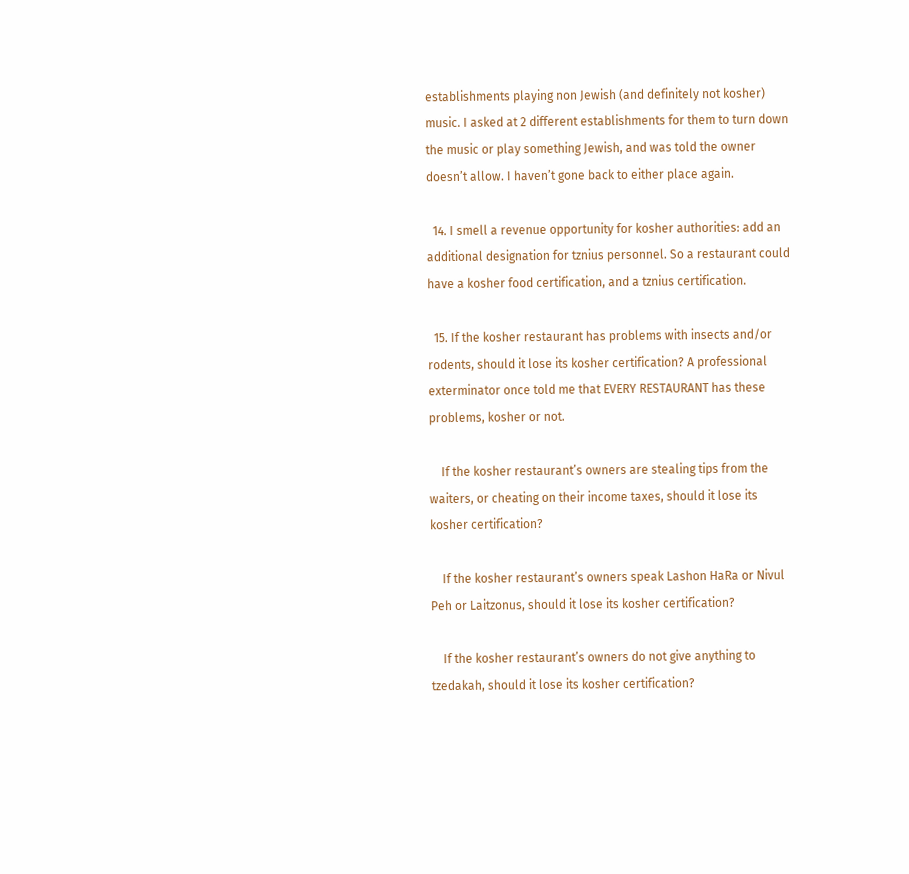establishments playing non Jewish (and definitely not kosher) music. I asked at 2 different establishments for them to turn down the music or play something Jewish, and was told the owner doesn’t allow. I haven’t gone back to either place again.

  14. I smell a revenue opportunity for kosher authorities: add an additional designation for tznius personnel. So a restaurant could have a kosher food certification, and a tznius certification.

  15. If the kosher restaurant has problems with insects and/or rodents, should it lose its kosher certification? A professional exterminator once told me that EVERY RESTAURANT has these problems, kosher or not.

    If the kosher restaurant’s owners are stealing tips from the waiters, or cheating on their income taxes, should it lose its kosher certification?

    If the kosher restaurant’s owners speak Lashon HaRa or Nivul Peh or Laitzonus, should it lose its kosher certification?

    If the kosher restaurant’s owners do not give anything to tzedakah, should it lose its kosher certification?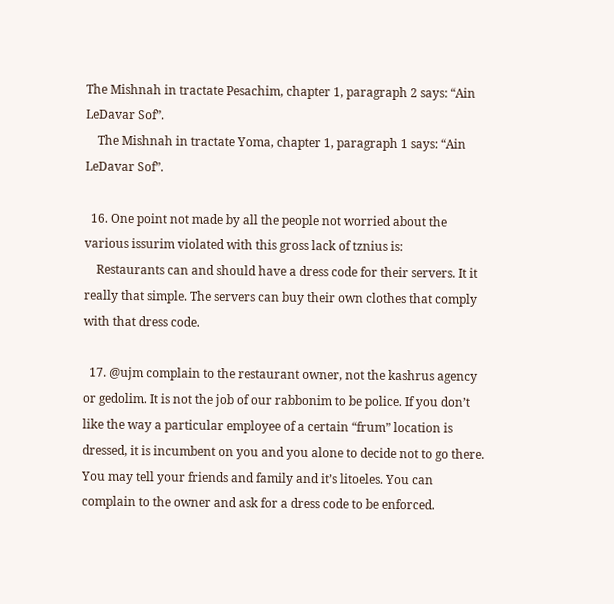The Mishnah in tractate Pesachim, chapter 1, paragraph 2 says: “Ain LeDavar Sof”.
    The Mishnah in tractate Yoma, chapter 1, paragraph 1 says: “Ain LeDavar Sof”.

  16. One point not made by all the people not worried about the various issurim violated with this gross lack of tznius is:
    Restaurants can and should have a dress code for their servers. It it really that simple. The servers can buy their own clothes that comply with that dress code.

  17. @ujm complain to the restaurant owner, not the kashrus agency or gedolim. It is not the job of our rabbonim to be police. If you don’t like the way a particular employee of a certain “frum” location is dressed, it is incumbent on you and you alone to decide not to go there. You may tell your friends and family and it’s litoeles. You can complain to the owner and ask for a dress code to be enforced.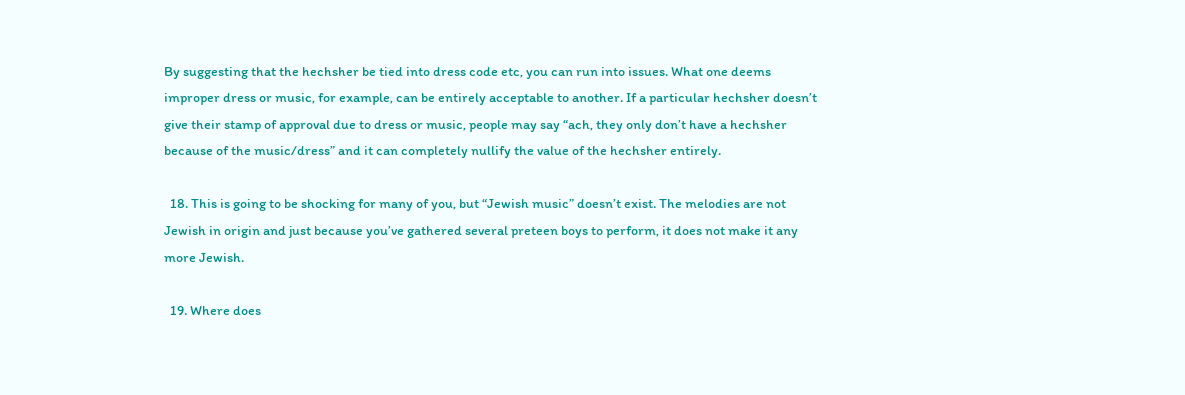By suggesting that the hechsher be tied into dress code etc, you can run into issues. What one deems improper dress or music, for example, can be entirely acceptable to another. If a particular hechsher doesn’t give their stamp of approval due to dress or music, people may say “ach, they only don’t have a hechsher because of the music/dress” and it can completely nullify the value of the hechsher entirely.

  18. This is going to be shocking for many of you, but “Jewish music” doesn’t exist. The melodies are not Jewish in origin and just because you’ve gathered several preteen boys to perform, it does not make it any more Jewish.

  19. Where does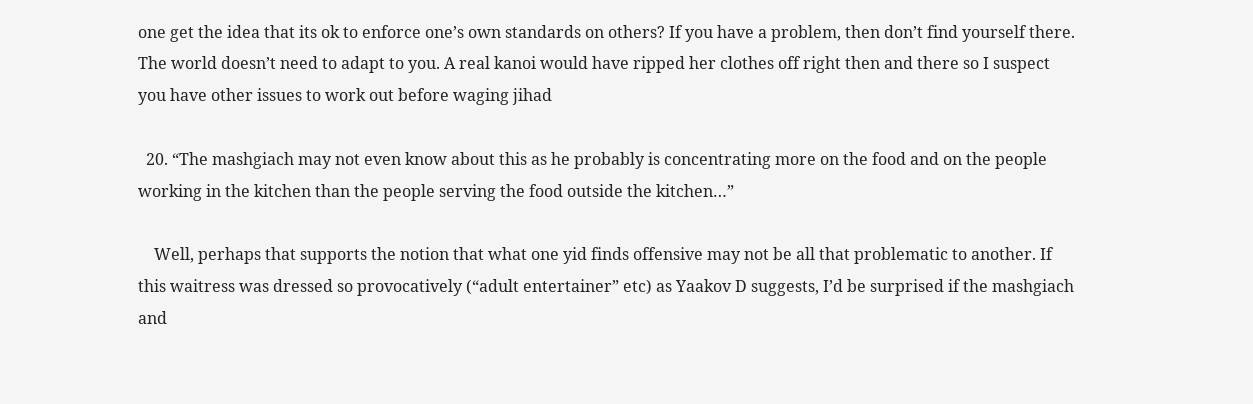one get the idea that its ok to enforce one’s own standards on others? If you have a problem, then don’t find yourself there. The world doesn’t need to adapt to you. A real kanoi would have ripped her clothes off right then and there so I suspect you have other issues to work out before waging jihad

  20. “The mashgiach may not even know about this as he probably is concentrating more on the food and on the people working in the kitchen than the people serving the food outside the kitchen…”

    Well, perhaps that supports the notion that what one yid finds offensive may not be all that problematic to another. If this waitress was dressed so provocatively (“adult entertainer” etc) as Yaakov D suggests, I’d be surprised if the mashgiach and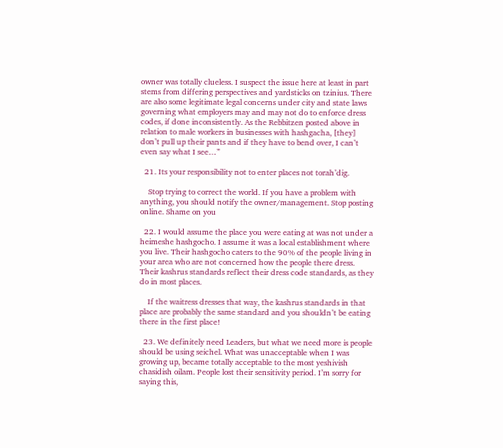owner was totally clueless. I suspect the issue here at least in part stems from differing perspectives and yardsticks on tzinius. There are also some legitimate legal concerns under city and state laws governing what employers may and may not do to enforce dress codes, if done inconsistently. As the Rebbitzen posted above in relation to male workers in businesses with hashgacha, [they] don’t pull up their pants and if they have to bend over, I can’t even say what I see…”

  21. Its your responsibility not to enter places not torah’dig.

    Stop trying to correct the world. If you have a problem with anything, you should notify the owner/management. Stop posting online. Shame on you

  22. I would assume the place you were eating at was not under a heimeshe hashgocho. I assume it was a local establishment where you live. Their hashgocho caters to the 90% of the people living in your area who are not concerned how the people there dress. Their kashrus standards reflect their dress code standards, as they do in most places.

    If the waitress dresses that way, the kashrus standards in that place are probably the same standard and you shouldn’t be eating there in the first place!

  23. We definitely need Leaders, but what we need more is people should be using seichel. What was unacceptable when I was growing up, became totally acceptable to the most yeshivish chasidish oilam. People lost their sensitivity period. I’m sorry for saying this,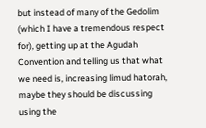but instead of many of the Gedolim (which I have a tremendous respect for), getting up at the Agudah Convention and telling us that what we need is, increasing limud hatorah, maybe they should be discussing using the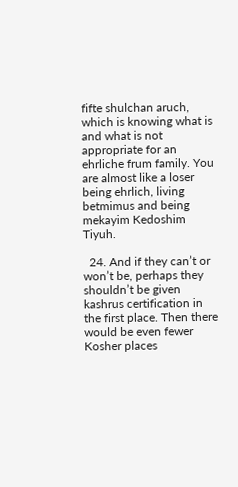fifte shulchan aruch, which is knowing what is and what is not appropriate for an ehrliche frum family. You are almost like a loser being ehrlich, living betmimus and being mekayim Kedoshim Tiyuh.

  24. And if they can’t or won’t be, perhaps they shouldn’t be given kashrus certification in the first place. Then there would be even fewer Kosher places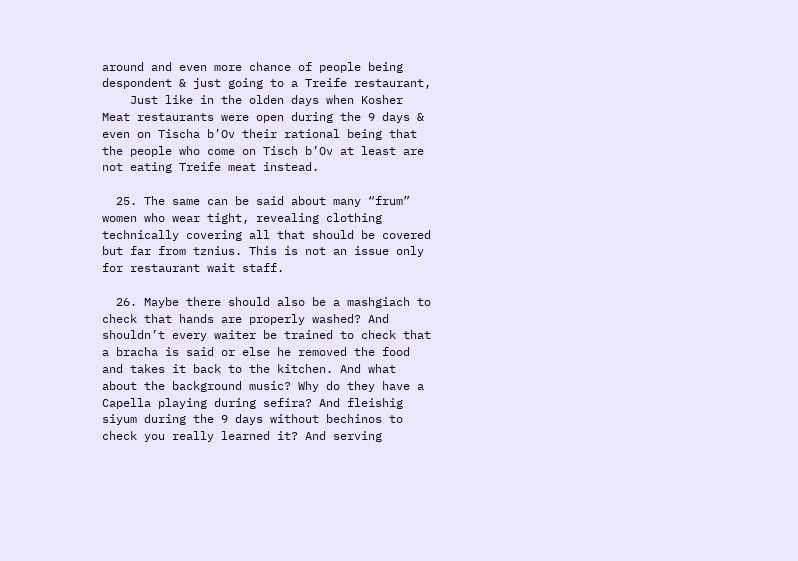around and even more chance of people being despondent & just going to a Treife restaurant,
    Just like in the olden days when Kosher Meat restaurants were open during the 9 days & even on Tischa b’Ov their rational being that the people who come on Tisch b’Ov at least are not eating Treife meat instead.

  25. The same can be said about many “frum” women who wear tight, revealing clothing technically covering all that should be covered but far from tznius. This is not an issue only for restaurant wait staff.

  26. Maybe there should also be a mashgiach to check that hands are properly washed? And shouldn’t every waiter be trained to check that a bracha is said or else he removed the food and takes it back to the kitchen. And what about the background music? Why do they have a Capella playing during sefira? And fleishig siyum during the 9 days without bechinos to check you really learned it? And serving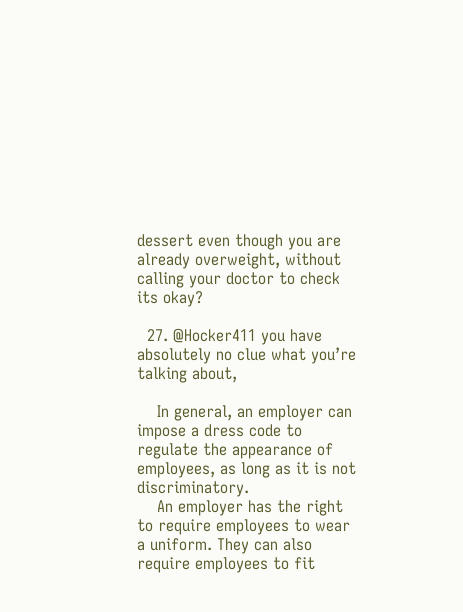dessert even though you are already overweight, without calling your doctor to check its okay?

  27. @Hocker411 you have absolutely no clue what you’re talking about,

    In general, an employer can impose a dress code to regulate the appearance of employees, as long as it is not discriminatory.
    An employer has the right to require employees to wear a uniform. They can also require employees to fit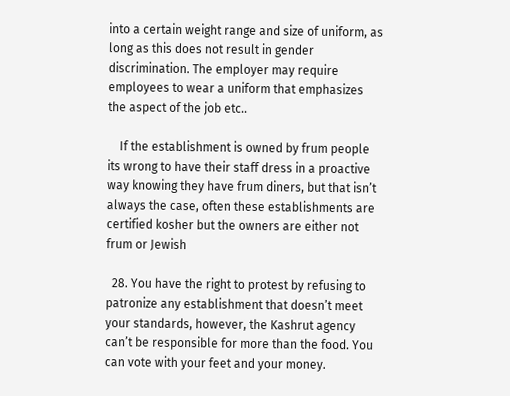into a certain weight range and size of uniform, as long as this does not result in gender discrimination. The employer may require employees to wear a uniform that emphasizes the aspect of the job etc..

    If the establishment is owned by frum people its wrong to have their staff dress in a proactive way knowing they have frum diners, but that isn’t always the case, often these establishments are certified kosher but the owners are either not frum or Jewish

  28. You have the right to protest by refusing to patronize any establishment that doesn’t meet your standards, however, the Kashrut agency can’t be responsible for more than the food. You can vote with your feet and your money.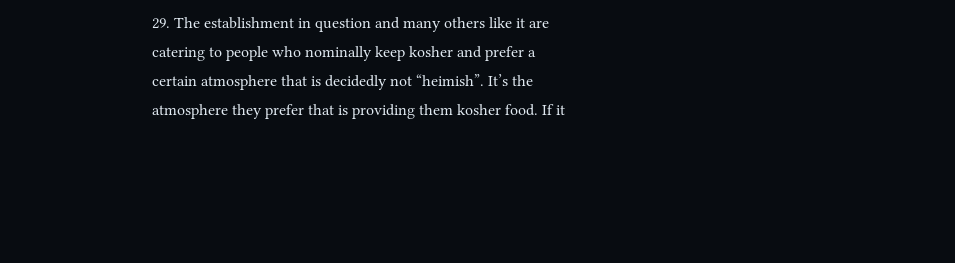29. The establishment in question and many others like it are catering to people who nominally keep kosher and prefer a certain atmosphere that is decidedly not “heimish”. It’s the atmosphere they prefer that is providing them kosher food. If it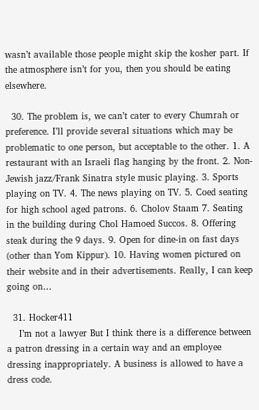wasn’t available those people might skip the kosher part. If the atmosphere isn’t for you, then you should be eating elsewhere.

  30. The problem is, we can’t cater to every Chumrah or preference. I’ll provide several situations which may be problematic to one person, but acceptable to the other. 1. A restaurant with an Israeli flag hanging by the front. 2. Non-Jewish jazz/Frank Sinatra style music playing. 3. Sports playing on TV. 4. The news playing on TV. 5. Coed seating for high school aged patrons. 6. Cholov Staam 7. Seating in the building during Chol Hamoed Succos. 8. Offering steak during the 9 days. 9. Open for dine-in on fast days (other than Yom Kippur). 10. Having women pictured on their website and in their advertisements. Really, I can keep going on…

  31. Hocker411
    I’m not a lawyer But I think there is a difference between a patron dressing in a certain way and an employee dressing inappropriately. A business is allowed to have a dress code.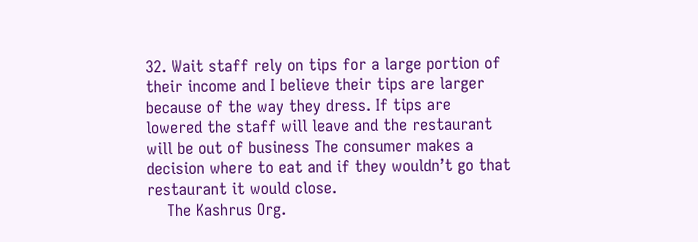32. Wait staff rely on tips for a large portion of their income and I believe their tips are larger because of the way they dress. If tips are lowered the staff will leave and the restaurant will be out of business The consumer makes a decision where to eat and if they wouldn’t go that restaurant it would close.
    The Kashrus Org.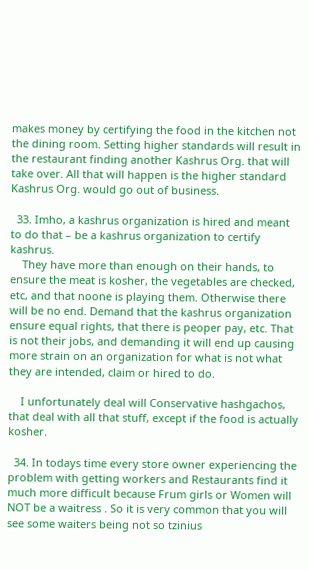makes money by certifying the food in the kitchen not the dining room. Setting higher standards will result in the restaurant finding another Kashrus Org. that will take over. All that will happen is the higher standard Kashrus Org. would go out of business.

  33. Imho, a kashrus organization is hired and meant to do that – be a kashrus organization to certify kashrus.
    They have more than enough on their hands, to ensure the meat is kosher, the vegetables are checked, etc, and that noone is playing them. Otherwise there will be no end. Demand that the kashrus organization ensure equal rights, that there is peoper pay, etc. That is not their jobs, and demanding it will end up causing more strain on an organization for what is not what they are intended, claim or hired to do.

    I unfortunately deal will Conservative hashgachos, that deal with all that stuff, except if the food is actually kosher.

  34. In todays time every store owner experiencing the problem with getting workers and Restaurants find it much more difficult because Frum girls or Women will NOT be a waitress . So it is very common that you will see some waiters being not so tzinius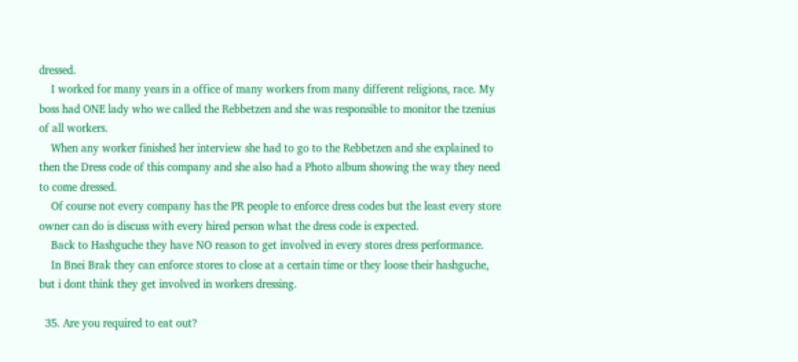dressed.
    I worked for many years in a office of many workers from many different religions, race. My boss had ONE lady who we called the Rebbetzen and she was responsible to monitor the tzenius of all workers.
    When any worker finished her interview she had to go to the Rebbetzen and she explained to then the Dress code of this company and she also had a Photo album showing the way they need to come dressed.
    Of course not every company has the PR people to enforce dress codes but the least every store owner can do is discuss with every hired person what the dress code is expected.
    Back to Hashguche they have NO reason to get involved in every stores dress performance.
    In Bnei Brak they can enforce stores to close at a certain time or they loose their hashguche, but i dont think they get involved in workers dressing.

  35. Are you required to eat out?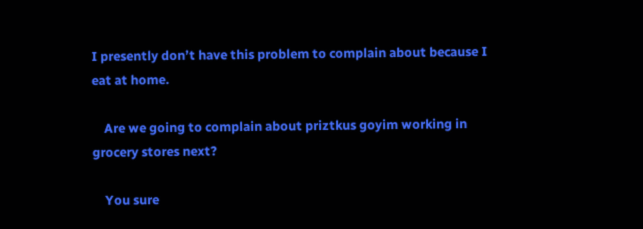I presently don’t have this problem to complain about because I eat at home.

    Are we going to complain about priztkus goyim working in grocery stores next?

    You sure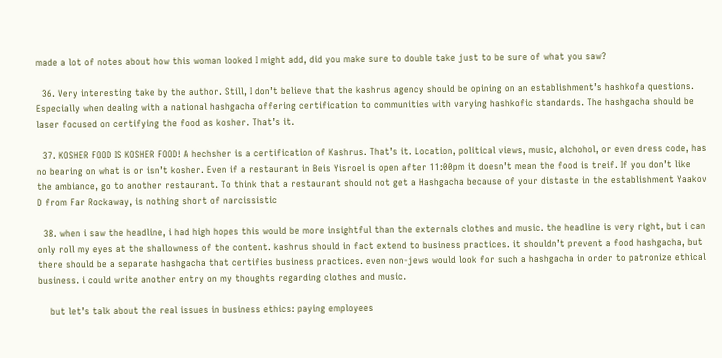made a lot of notes about how this woman looked I might add, did you make sure to double take just to be sure of what you saw?

  36. Very interesting take by the author. Still, I don’t believe that the kashrus agency should be opining on an establishment’s hashkofa questions. Especially when dealing with a national hashgacha offering certification to communities with varying hashkofic standards. The hashgacha should be laser focused on certifying the food as kosher. That’s it.

  37. KOSHER FOOD IS KOSHER FOOD! A hechsher is a certification of Kashrus. That’s it. Location, political views, music, alchohol, or even dress code, has no bearing on what is or isn’t kosher. Even if a restaurant in Beis Yisroel is open after 11:00pm it doesn’t mean the food is treif. If you don’t like the ambiance, go to another restaurant. To think that a restaurant should not get a Hashgacha because of your distaste in the establishment Yaakov D from Far Rockaway, is nothing short of narcissistic

  38. when i saw the headline, i had high hopes this would be more insightful than the externals clothes and music. the headline is very right, but i can only roll my eyes at the shallowness of the content. kashrus should in fact extend to business practices. it shouldn’t prevent a food hashgacha, but there should be a separate hashgacha that certifies business practices. even non-jews would look for such a hashgacha in order to patronize ethical business. i could write another entry on my thoughts regarding clothes and music.

    but let’s talk about the real issues in business ethics: paying employees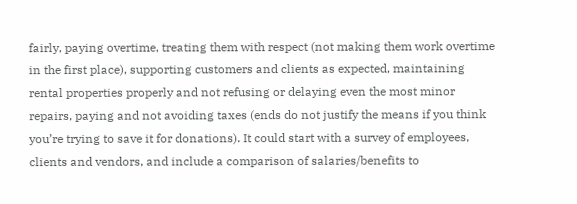fairly, paying overtime, treating them with respect (not making them work overtime in the first place), supporting customers and clients as expected, maintaining rental properties properly and not refusing or delaying even the most minor repairs, paying and not avoiding taxes (ends do not justify the means if you think you’re trying to save it for donations). It could start with a survey of employees, clients and vendors, and include a comparison of salaries/benefits to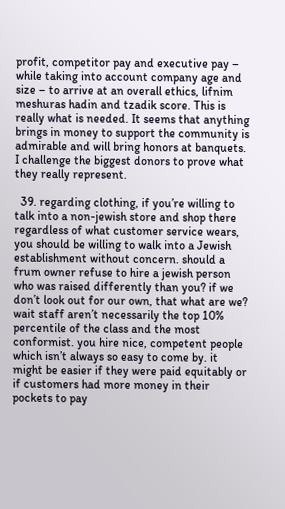profit, competitor pay and executive pay – while taking into account company age and size – to arrive at an overall ethics, lifnim meshuras hadin and tzadik score. This is really what is needed. It seems that anything brings in money to support the community is admirable and will bring honors at banquets. I challenge the biggest donors to prove what they really represent.

  39. regarding clothing, if you’re willing to talk into a non-jewish store and shop there regardless of what customer service wears, you should be willing to walk into a Jewish establishment without concern. should a frum owner refuse to hire a jewish person who was raised differently than you? if we don’t look out for our own, that what are we? wait staff aren’t necessarily the top 10% percentile of the class and the most conformist. you hire nice, competent people which isn’t always so easy to come by. it might be easier if they were paid equitably or if customers had more money in their pockets to pay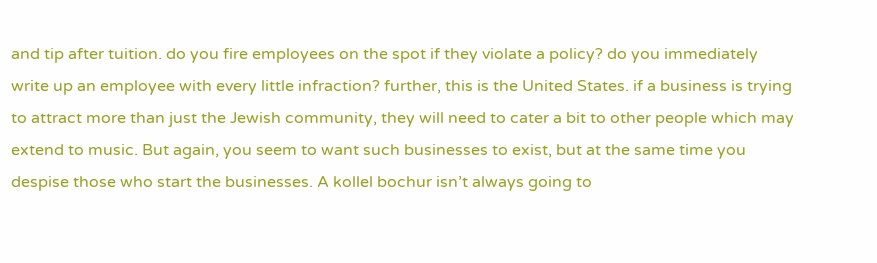and tip after tuition. do you fire employees on the spot if they violate a policy? do you immediately write up an employee with every little infraction? further, this is the United States. if a business is trying to attract more than just the Jewish community, they will need to cater a bit to other people which may extend to music. But again, you seem to want such businesses to exist, but at the same time you despise those who start the businesses. A kollel bochur isn’t always going to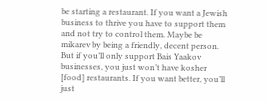be starting a restaurant. If you want a Jewish business to thrive you have to support them and not try to control them. Maybe be mikarev by being a friendly, decent person. But if you’ll only support Bais Yaakov businesses, you just won’t have kosher [food] restaurants. If you want better, you’ll just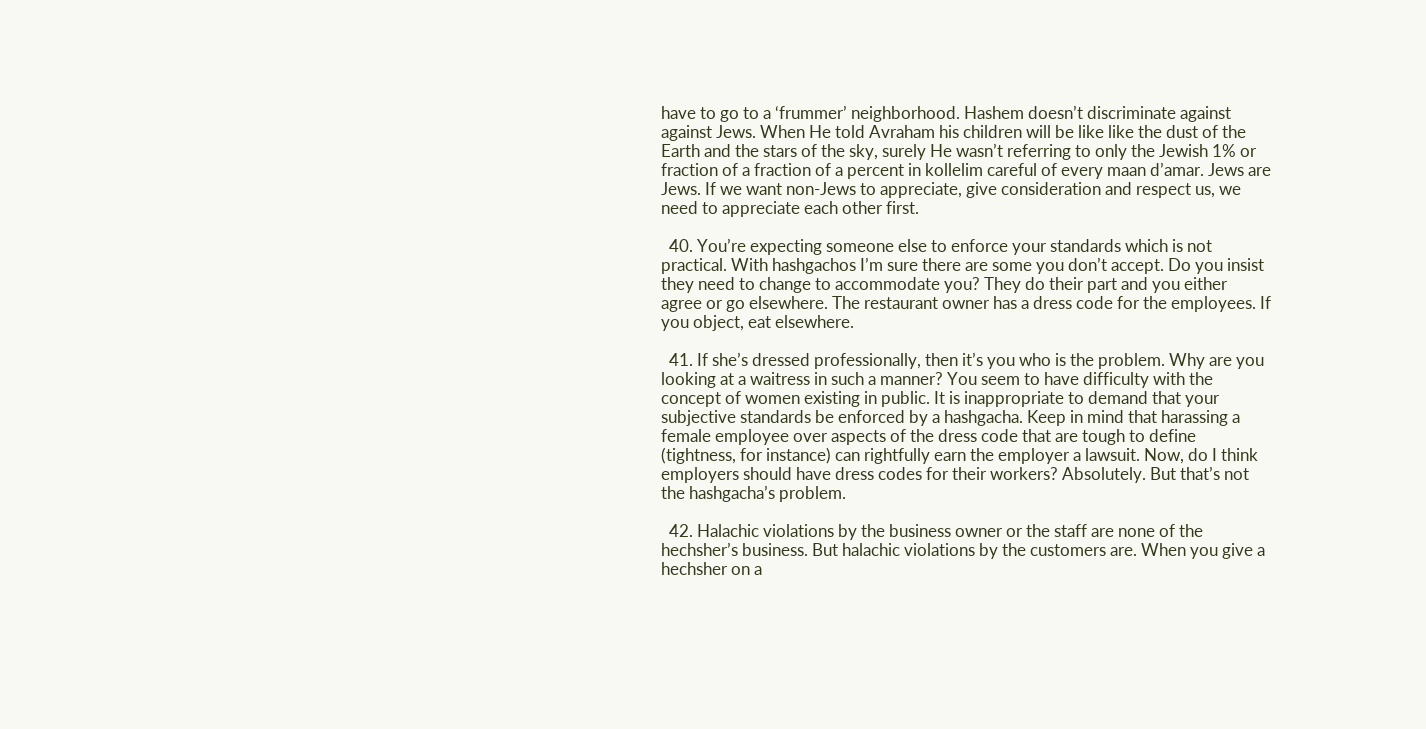have to go to a ‘frummer’ neighborhood. Hashem doesn’t discriminate against against Jews. When He told Avraham his children will be like like the dust of the Earth and the stars of the sky, surely He wasn’t referring to only the Jewish 1% or fraction of a fraction of a percent in kollelim careful of every maan d’amar. Jews are Jews. If we want non-Jews to appreciate, give consideration and respect us, we need to appreciate each other first.

  40. You’re expecting someone else to enforce your standards which is not practical. With hashgachos I’m sure there are some you don’t accept. Do you insist they need to change to accommodate you? They do their part and you either agree or go elsewhere. The restaurant owner has a dress code for the employees. If you object, eat elsewhere.

  41. If she’s dressed professionally, then it’s you who is the problem. Why are you looking at a waitress in such a manner? You seem to have difficulty with the concept of women existing in public. It is inappropriate to demand that your subjective standards be enforced by a hashgacha. Keep in mind that harassing a female employee over aspects of the dress code that are tough to define (tightness, for instance) can rightfully earn the employer a lawsuit. Now, do I think employers should have dress codes for their workers? Absolutely. But that’s not the hashgacha’s problem.

  42. Halachic violations by the business owner or the staff are none of the hechsher’s business. But halachic violations by the customers are. When you give a hechsher on a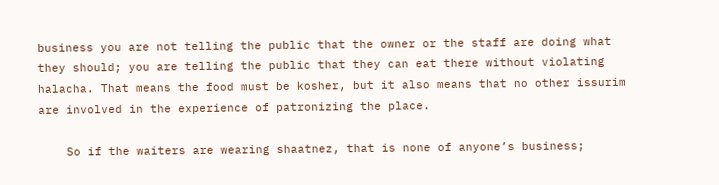business you are not telling the public that the owner or the staff are doing what they should; you are telling the public that they can eat there without violating halacha. That means the food must be kosher, but it also means that no other issurim are involved in the experience of patronizing the place.

    So if the waiters are wearing shaatnez, that is none of anyone’s business;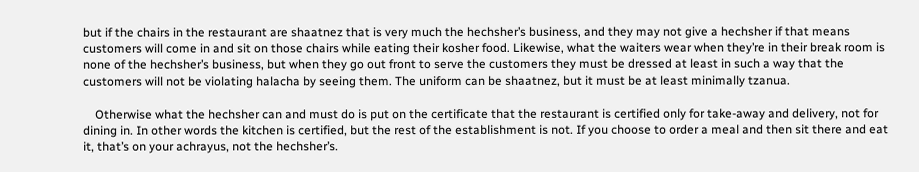but if the chairs in the restaurant are shaatnez that is very much the hechsher’s business, and they may not give a hechsher if that means customers will come in and sit on those chairs while eating their kosher food. Likewise, what the waiters wear when they’re in their break room is none of the hechsher’s business, but when they go out front to serve the customers they must be dressed at least in such a way that the customers will not be violating halacha by seeing them. The uniform can be shaatnez, but it must be at least minimally tzanua.

    Otherwise what the hechsher can and must do is put on the certificate that the restaurant is certified only for take-away and delivery, not for dining in. In other words the kitchen is certified, but the rest of the establishment is not. If you choose to order a meal and then sit there and eat it, that’s on your achrayus, not the hechsher’s.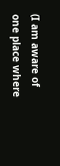(I am aware of one place where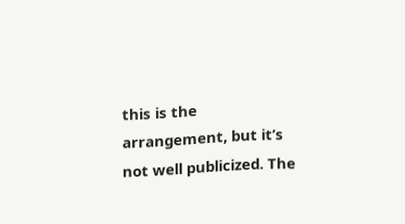this is the arrangement, but it’s not well publicized. The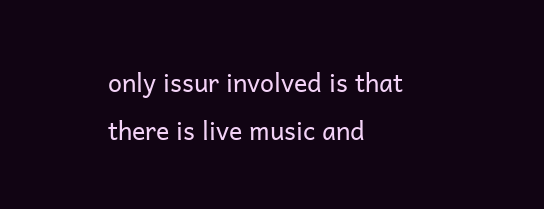only issur involved is that there is live music and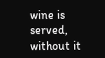wine is served, without it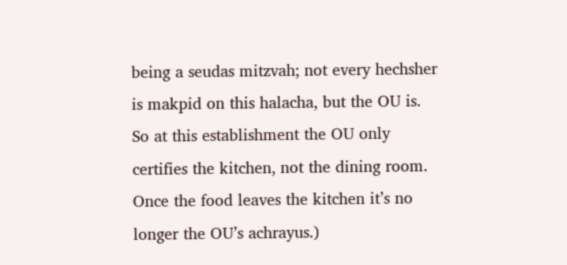being a seudas mitzvah; not every hechsher is makpid on this halacha, but the OU is. So at this establishment the OU only certifies the kitchen, not the dining room. Once the food leaves the kitchen it’s no longer the OU’s achrayus.)